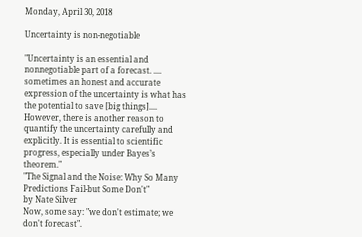Monday, April 30, 2018

Uncertainty is non-negotiable

"Uncertainty is an essential and nonnegotiable part of a forecast. .... sometimes an honest and accurate expression of the uncertainty is what has the potential to save [big things].... However, there is another reason to quantify the uncertainty carefully and explicitly. It is essential to scientific progress, especially under Bayes’s theorem."
"The Signal and the Noise: Why So Many Predictions Fail-but Some Don't"
by Nate Silver
Now, some say: "we don't estimate; we don't forecast".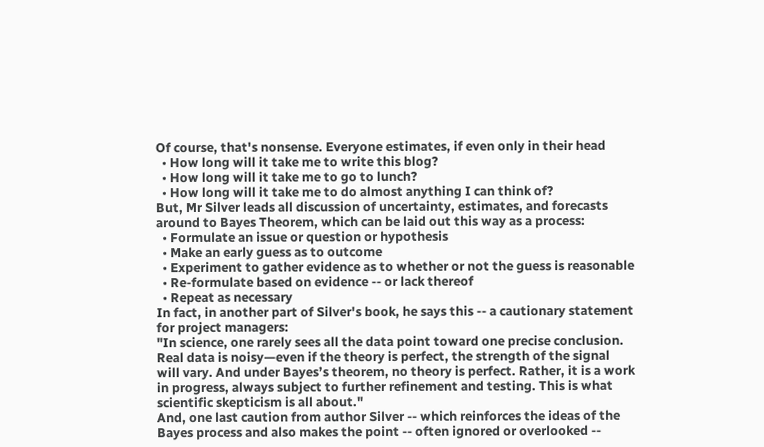Of course, that's nonsense. Everyone estimates, if even only in their head
  • How long will it take me to write this blog?
  • How long will it take me to go to lunch?
  • How long will it take me to do almost anything I can think of?
But, Mr Silver leads all discussion of uncertainty, estimates, and forecasts around to Bayes Theorem, which can be laid out this way as a process:
  • Formulate an issue or question or hypothesis
  • Make an early guess as to outcome
  • Experiment to gather evidence as to whether or not the guess is reasonable
  • Re-formulate based on evidence -- or lack thereof
  • Repeat as necessary
In fact, in another part of Silver's book, he says this -- a cautionary statement for project managers:
"In science, one rarely sees all the data point toward one precise conclusion. Real data is noisy—even if the theory is perfect, the strength of the signal will vary. And under Bayes’s theorem, no theory is perfect. Rather, it is a work in progress, always subject to further refinement and testing. This is what scientific skepticism is all about."
And, one last caution from author Silver -- which reinforces the ideas of the Bayes process and also makes the point -- often ignored or overlooked --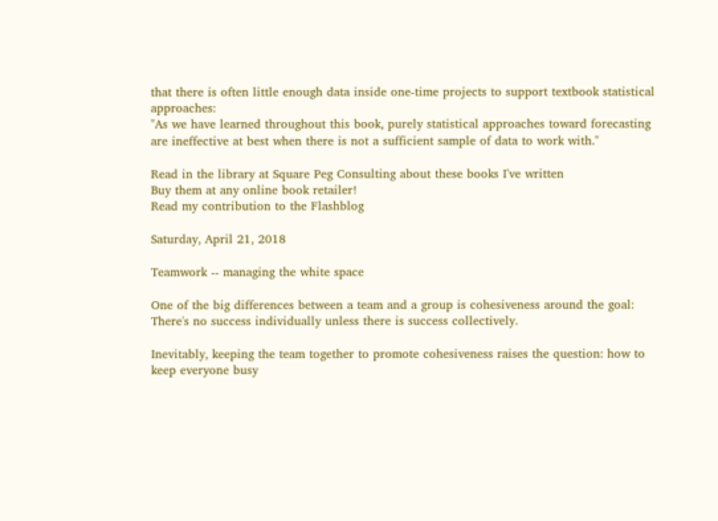that there is often little enough data inside one-time projects to support textbook statistical approaches:
"As we have learned throughout this book, purely statistical approaches toward forecasting are ineffective at best when there is not a sufficient sample of data to work with."

Read in the library at Square Peg Consulting about these books I've written
Buy them at any online book retailer!
Read my contribution to the Flashblog

Saturday, April 21, 2018

Teamwork -- managing the white space

One of the big differences between a team and a group is cohesiveness around the goal:
There's no success individually unless there is success collectively.

Inevitably, keeping the team together to promote cohesiveness raises the question: how to keep everyone busy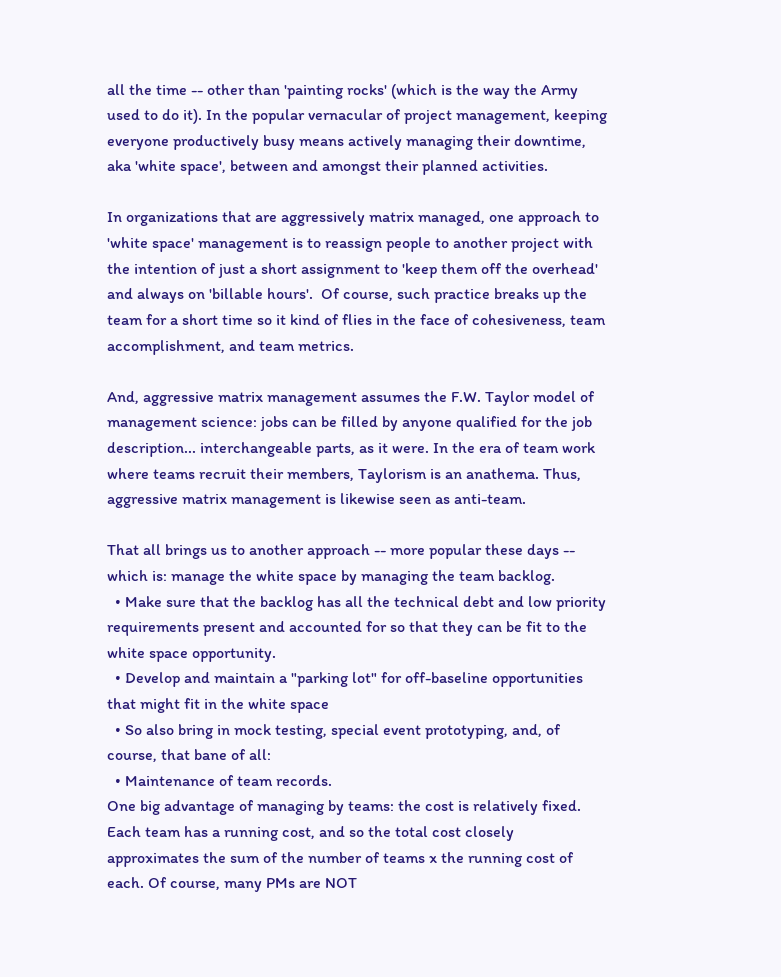all the time -- other than 'painting rocks' (which is the way the Army used to do it). In the popular vernacular of project management, keeping everyone productively busy means actively managing their downtime, aka 'white space', between and amongst their planned activities.

In organizations that are aggressively matrix managed, one approach to 'white space' management is to reassign people to another project with the intention of just a short assignment to 'keep them off the overhead' and always on 'billable hours'.  Of course, such practice breaks up the team for a short time so it kind of flies in the face of cohesiveness, team accomplishment, and team metrics.

And, aggressive matrix management assumes the F.W. Taylor model of management science: jobs can be filled by anyone qualified for the job description... interchangeable parts, as it were. In the era of team work where teams recruit their members, Taylorism is an anathema. Thus, aggressive matrix management is likewise seen as anti-team.

That all brings us to another approach -- more popular these days -- which is: manage the white space by managing the team backlog.
  • Make sure that the backlog has all the technical debt and low priority requirements present and accounted for so that they can be fit to the white space opportunity.
  • Develop and maintain a "parking lot" for off-baseline opportunities that might fit in the white space
  • So also bring in mock testing, special event prototyping, and, of course, that bane of all:
  • Maintenance of team records.
One big advantage of managing by teams: the cost is relatively fixed. Each team has a running cost, and so the total cost closely approximates the sum of the number of teams x the running cost of each. Of course, many PMs are NOT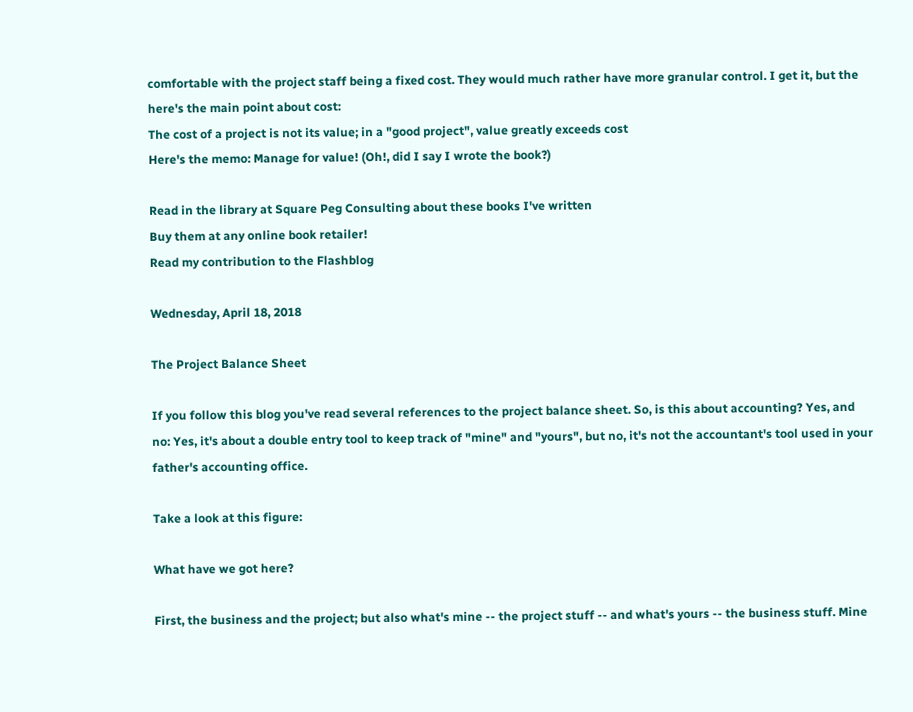comfortable with the project staff being a fixed cost. They would much rather have more granular control. I get it, but the here's the main point about cost:
The cost of a project is not its value; in a "good project", value greatly exceeds cost
Here's the memo: Manage for value! (Oh!, did I say I wrote the book?)

Read in the library at Square Peg Consulting about these books I've written
Buy them at any online book retailer!
Read my contribution to the Flashblog

Wednesday, April 18, 2018

The Project Balance Sheet

If you follow this blog you've read several references to the project balance sheet. So, is this about accounting? Yes, and no: Yes, it's about a double entry tool to keep track of "mine" and "yours", but no, it's not the accountant's tool used in your father's accounting office.

Take a look at this figure:

What have we got here?

First, the business and the project; but also what's mine -- the project stuff -- and what's yours -- the business stuff. Mine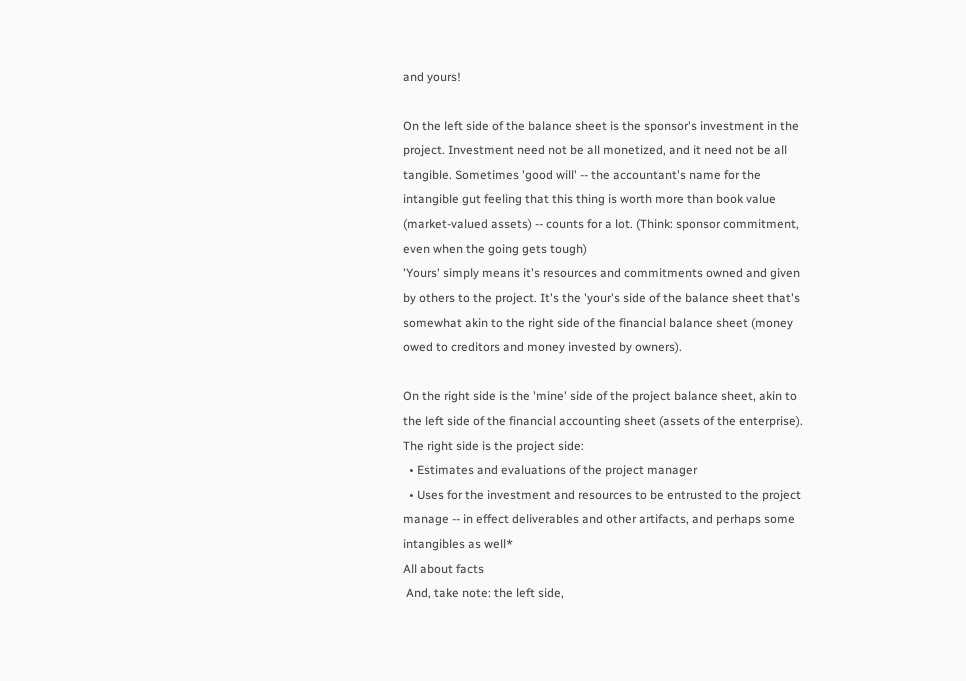and yours!

On the left side of the balance sheet is the sponsor's investment in the project. Investment need not be all monetized, and it need not be all tangible. Sometimes 'good will' -- the accountant's name for the intangible gut feeling that this thing is worth more than book value (market-valued assets) -- counts for a lot. (Think: sponsor commitment, even when the going gets tough)
'Yours' simply means it's resources and commitments owned and given by others to the project. It's the 'your's side of the balance sheet that's somewhat akin to the right side of the financial balance sheet (money owed to creditors and money invested by owners).

On the right side is the 'mine' side of the project balance sheet, akin to the left side of the financial accounting sheet (assets of the enterprise). The right side is the project side:
  • Estimates and evaluations of the project manager
  • Uses for the investment and resources to be entrusted to the project manage -- in effect deliverables and other artifacts, and perhaps some intangibles as well*
All about facts
 And, take note: the left side,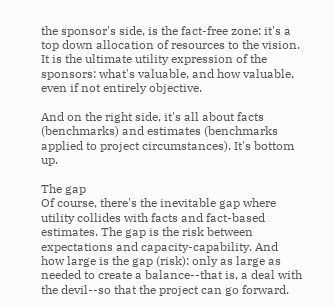the sponsor's side, is the fact-free zone: it's a top down allocation of resources to the vision. It is the ultimate utility expression of the sponsors: what's valuable, and how valuable, even if not entirely objective.

And on the right side, it's all about facts (benchmarks) and estimates (benchmarks applied to project circumstances). It's bottom up.

The gap
Of course, there's the inevitable gap where utility collides with facts and fact-based estimates. The gap is the risk between expectations and capacity-capability. And how large is the gap (risk): only as large as needed to create a balance--that is, a deal with the devil--so that the project can go forward.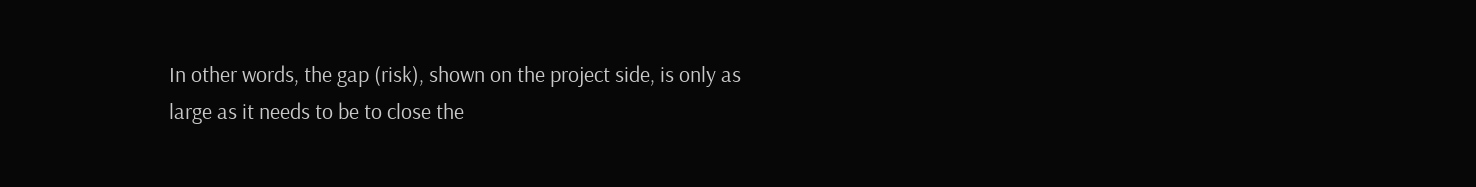In other words, the gap (risk), shown on the project side, is only as large as it needs to be to close the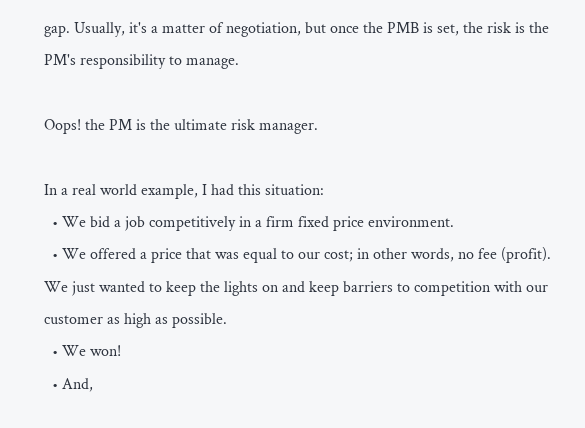gap. Usually, it's a matter of negotiation, but once the PMB is set, the risk is the PM's responsibility to manage.

Oops! the PM is the ultimate risk manager.

In a real world example, I had this situation:
  • We bid a job competitively in a firm fixed price environment.
  • We offered a price that was equal to our cost; in other words, no fee (profit).  We just wanted to keep the lights on and keep barriers to competition with our customer as high as possible.
  • We won!
  • And,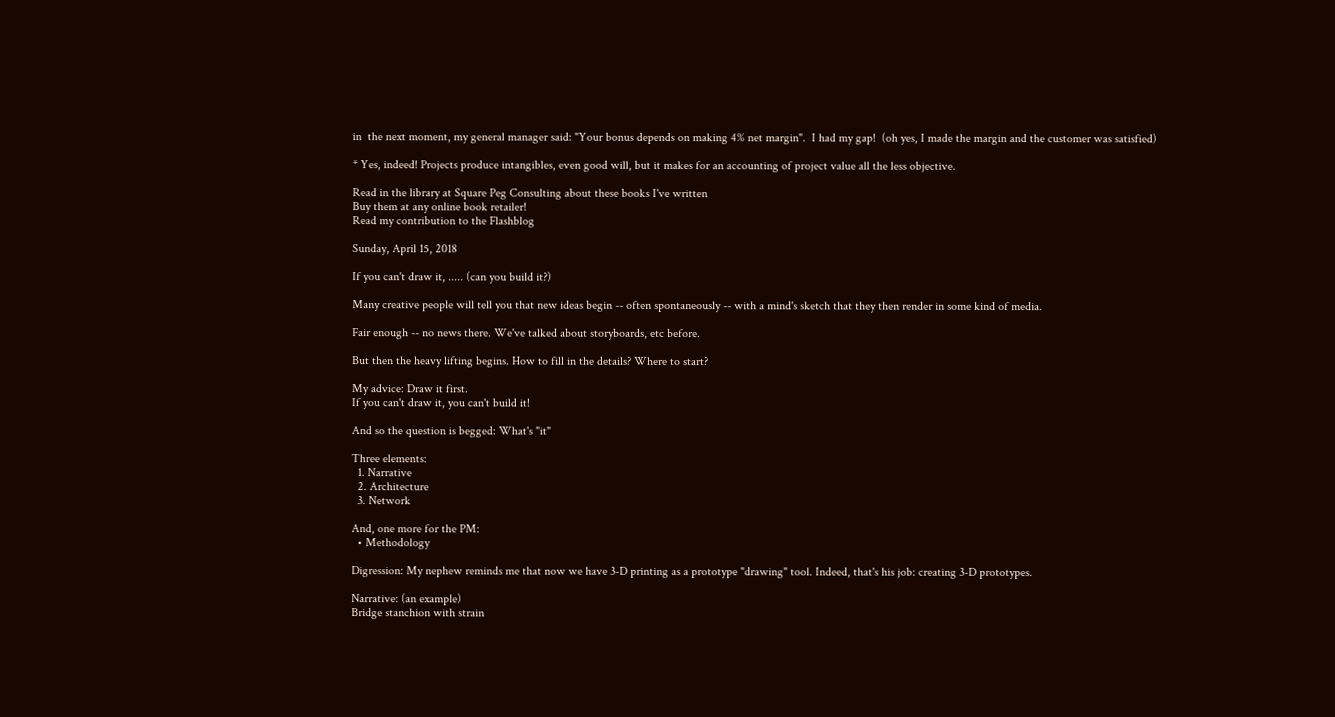in  the next moment, my general manager said: "Your bonus depends on making 4% net margin".  I had my gap!  (oh yes, I made the margin and the customer was satisfied)

* Yes, indeed! Projects produce intangibles, even good will, but it makes for an accounting of project value all the less objective.

Read in the library at Square Peg Consulting about these books I've written
Buy them at any online book retailer!
Read my contribution to the Flashblog

Sunday, April 15, 2018

If you can't draw it, ..... (can you build it?)

Many creative people will tell you that new ideas begin -- often spontaneously -- with a mind's sketch that they then render in some kind of media.

Fair enough -- no news there. We've talked about storyboards, etc before.

But then the heavy lifting begins. How to fill in the details? Where to start?

My advice: Draw it first.
If you can't draw it, you can't build it!

And so the question is begged: What's "it"

Three elements:
  1. Narrative
  2. Architecture
  3. Network

And, one more for the PM:
  • Methodology

Digression: My nephew reminds me that now we have 3-D printing as a prototype "drawing" tool. Indeed, that's his job: creating 3-D prototypes.

Narrative: (an example)
Bridge stanchion with strain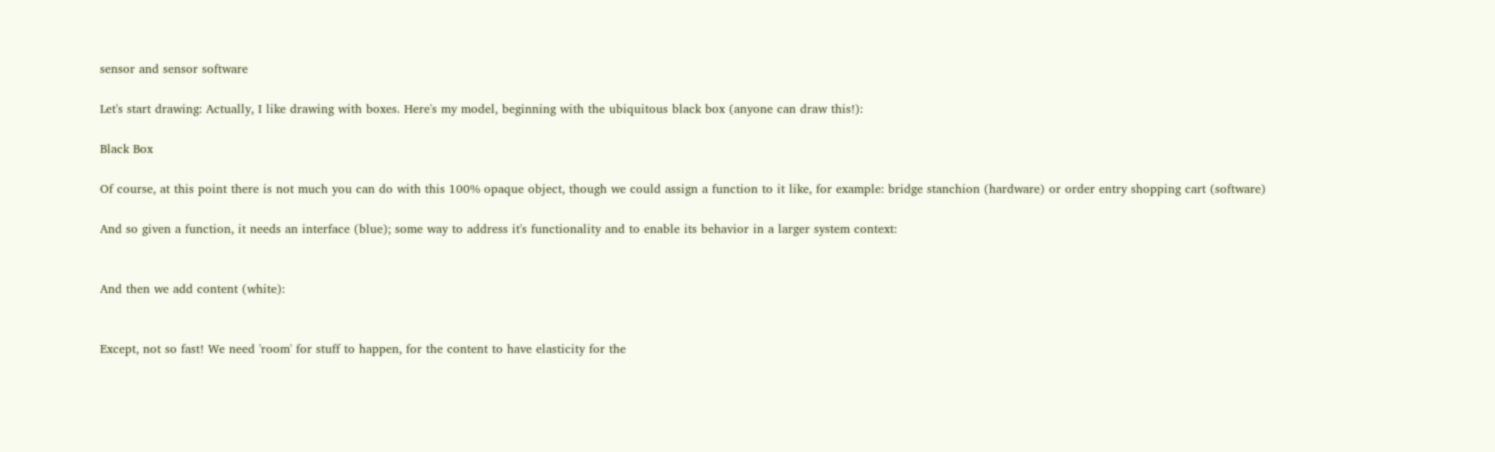sensor and sensor software

Let's start drawing: Actually, I like drawing with boxes. Here's my model, beginning with the ubiquitous black box (anyone can draw this!):

Black Box

Of course, at this point there is not much you can do with this 100% opaque object, though we could assign a function to it like, for example: bridge stanchion (hardware) or order entry shopping cart (software)

And so given a function, it needs an interface (blue); some way to address it's functionality and to enable its behavior in a larger system context:


And then we add content (white):


Except, not so fast! We need 'room' for stuff to happen, for the content to have elasticity for the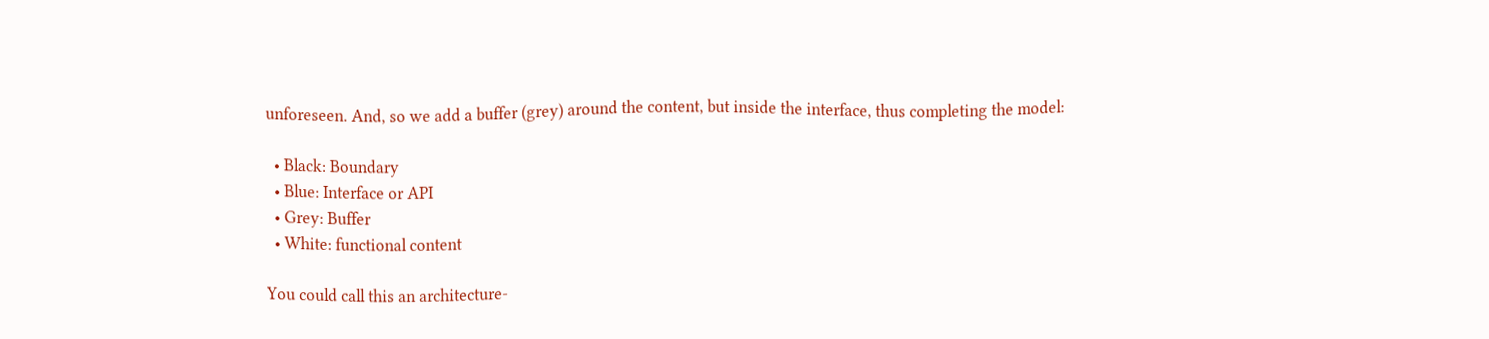unforeseen. And, so we add a buffer (grey) around the content, but inside the interface, thus completing the model:

  • Black: Boundary
  • Blue: Interface or API
  • Grey: Buffer
  • White: functional content

You could call this an architecture-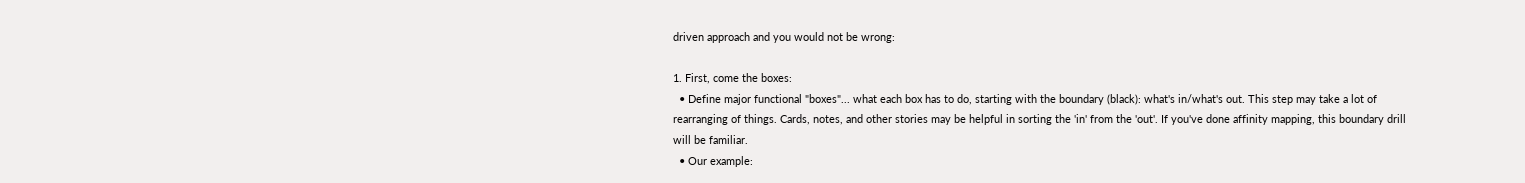driven approach and you would not be wrong:

1. First, come the boxes:
  • Define major functional "boxes"... what each box has to do, starting with the boundary (black): what's in/what's out. This step may take a lot of rearranging of things. Cards, notes, and other stories may be helpful in sorting the 'in' from the 'out'. If you've done affinity mapping, this boundary drill will be familiar.
  • Our example: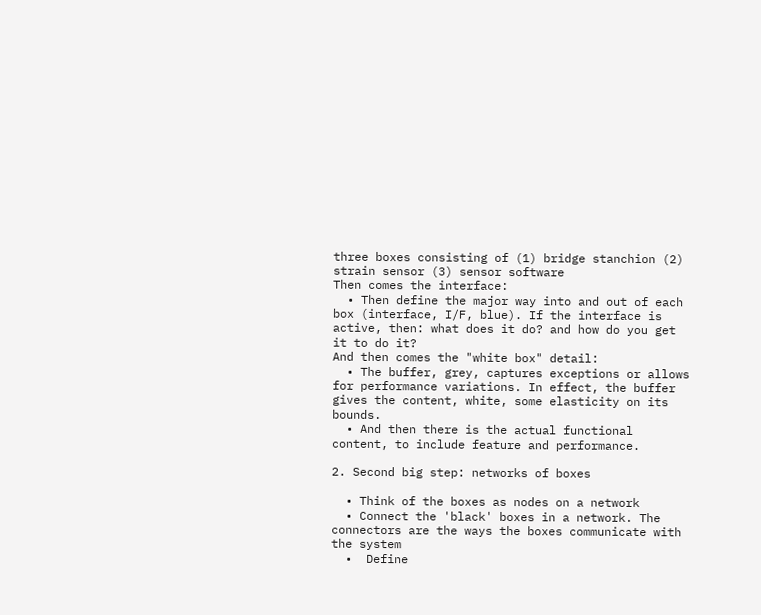three boxes consisting of (1) bridge stanchion (2) strain sensor (3) sensor software
Then comes the interface:
  • Then define the major way into and out of each box (interface, I/F, blue). If the interface is active, then: what does it do? and how do you get it to do it?
And then comes the "white box" detail:
  • The buffer, grey, captures exceptions or allows for performance variations. In effect, the buffer gives the content, white, some elasticity on its bounds.
  • And then there is the actual functional content, to include feature and performance.

2. Second big step: networks of boxes

  • Think of the boxes as nodes on a network
  • Connect the 'black' boxes in a network. The connectors are the ways the boxes communicate with the system
  •  Define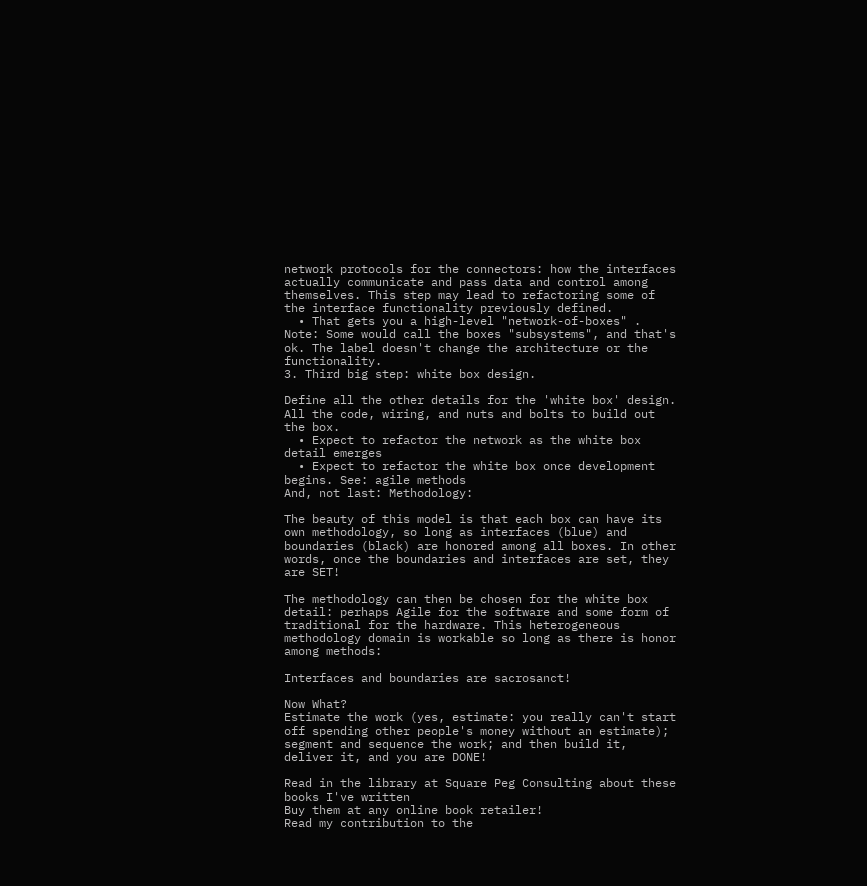network protocols for the connectors: how the interfaces actually communicate and pass data and control among themselves. This step may lead to refactoring some of the interface functionality previously defined.
  • That gets you a high-level "network-of-boxes" . Note: Some would call the boxes "subsystems", and that's ok. The label doesn't change the architecture or the functionality.
3. Third big step: white box design.

Define all the other details for the 'white box' design. All the code, wiring, and nuts and bolts to build out the box.
  • Expect to refactor the network as the white box detail emerges
  • Expect to refactor the white box once development begins. See: agile methods
And, not last: Methodology:

The beauty of this model is that each box can have its own methodology, so long as interfaces (blue) and boundaries (black) are honored among all boxes. In other words, once the boundaries and interfaces are set, they are SET!

The methodology can then be chosen for the white box detail: perhaps Agile for the software and some form of traditional for the hardware. This heterogeneous methodology domain is workable so long as there is honor among methods:

Interfaces and boundaries are sacrosanct!

Now What?
Estimate the work (yes, estimate: you really can't start off spending other people's money without an estimate); segment and sequence the work; and then build it, deliver it, and you are DONE!

Read in the library at Square Peg Consulting about these books I've written
Buy them at any online book retailer!
Read my contribution to the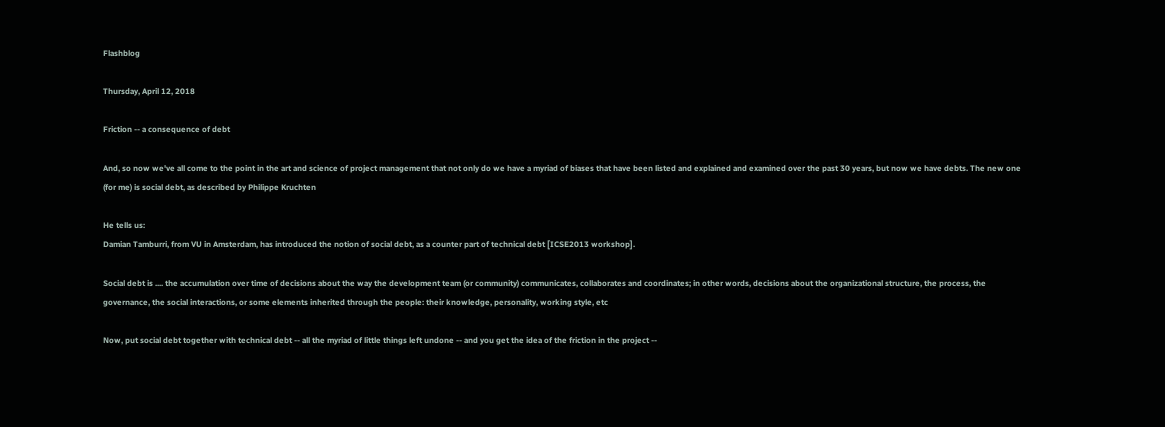Flashblog

Thursday, April 12, 2018

Friction -- a consequence of debt

And, so now we've all come to the point in the art and science of project management that not only do we have a myriad of biases that have been listed and explained and examined over the past 30 years, but now we have debts. The new one (for me) is social debt, as described by Philippe Kruchten

He tells us:
Damian Tamburri, from VU in Amsterdam, has introduced the notion of social debt, as a counter part of technical debt [ICSE2013 workshop].

Social debt is .... the accumulation over time of decisions about the way the development team (or community) communicates, collaborates and coordinates; in other words, decisions about the organizational structure, the process, the governance, the social interactions, or some elements inherited through the people: their knowledge, personality, working style, etc

Now, put social debt together with technical debt -- all the myriad of little things left undone -- and you get the idea of the friction in the project --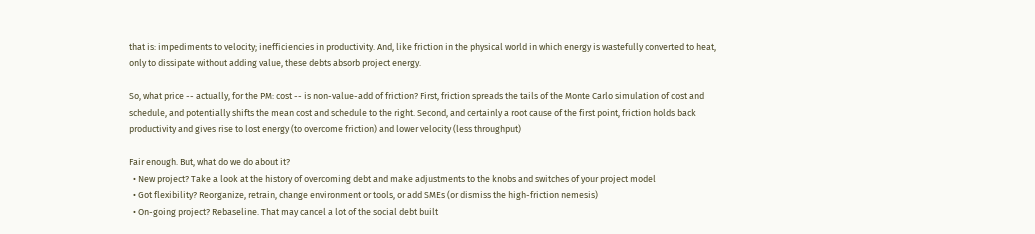that is: impediments to velocity; inefficiencies in productivity. And, like friction in the physical world in which energy is wastefully converted to heat, only to dissipate without adding value, these debts absorb project energy.

So, what price -- actually, for the PM: cost -- is non-value-add of friction? First, friction spreads the tails of the Monte Carlo simulation of cost and schedule, and potentially shifts the mean cost and schedule to the right. Second, and certainly a root cause of the first point, friction holds back productivity and gives rise to lost energy (to overcome friction) and lower velocity (less throughput)

Fair enough. But, what do we do about it?
  • New project? Take a look at the history of overcoming debt and make adjustments to the knobs and switches of your project model
  • Got flexibility? Reorganize, retrain, change environment or tools, or add SMEs (or dismiss the high-friction nemesis)
  • On-going project? Rebaseline. That may cancel a lot of the social debt built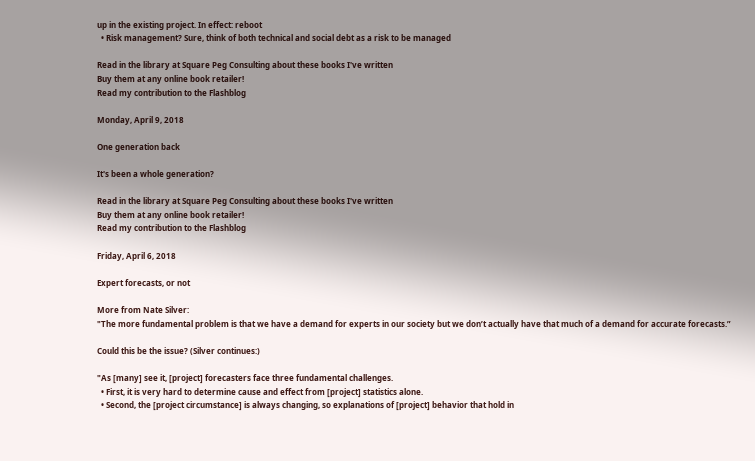up in the existing project. In effect: reboot
  • Risk management? Sure, think of both technical and social debt as a risk to be managed

Read in the library at Square Peg Consulting about these books I've written
Buy them at any online book retailer!
Read my contribution to the Flashblog

Monday, April 9, 2018

One generation back

It's been a whole generation?

Read in the library at Square Peg Consulting about these books I've written
Buy them at any online book retailer!
Read my contribution to the Flashblog

Friday, April 6, 2018

Expert forecasts, or not

More from Nate Silver:
"The more fundamental problem is that we have a demand for experts in our society but we don’t actually have that much of a demand for accurate forecasts.”

Could this be the issue? (Silver continues:)

"As [many] see it, [project] forecasters face three fundamental challenges.
  • First, it is very hard to determine cause and effect from [project] statistics alone.
  • Second, the [project circumstance] is always changing, so explanations of [project] behavior that hold in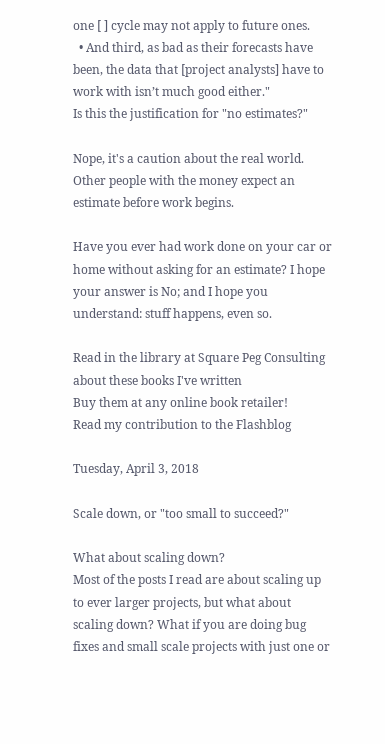one [ ] cycle may not apply to future ones.
  • And third, as bad as their forecasts have been, the data that [project analysts] have to work with isn’t much good either."
Is this the justification for "no estimates?"

Nope, it's a caution about the real world. Other people with the money expect an estimate before work begins.

Have you ever had work done on your car or home without asking for an estimate? I hope your answer is No; and I hope you understand: stuff happens, even so.

Read in the library at Square Peg Consulting about these books I've written
Buy them at any online book retailer!
Read my contribution to the Flashblog

Tuesday, April 3, 2018

Scale down, or "too small to succeed?"

What about scaling down?
Most of the posts I read are about scaling up to ever larger projects, but what about scaling down? What if you are doing bug fixes and small scale projects with just one or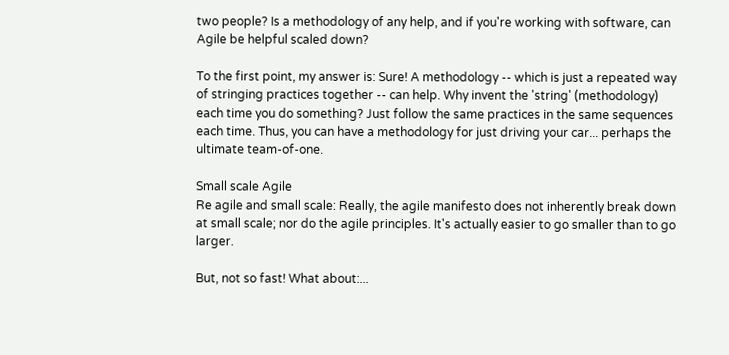two people? Is a methodology of any help, and if you're working with software, can Agile be helpful scaled down?

To the first point, my answer is: Sure! A methodology -- which is just a repeated way of stringing practices together -- can help. Why invent the 'string' (methodology) each time you do something? Just follow the same practices in the same sequences each time. Thus, you can have a methodology for just driving your car... perhaps the ultimate team-of-one.

Small scale Agile
Re agile and small scale: Really, the agile manifesto does not inherently break down at small scale; nor do the agile principles. It's actually easier to go smaller than to go larger.

But, not so fast! What about:...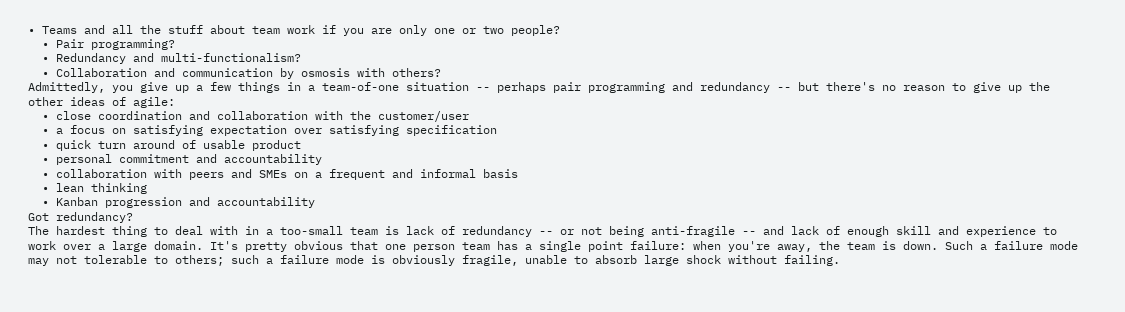• Teams and all the stuff about team work if you are only one or two people?
  • Pair programming?
  • Redundancy and multi-functionalism?
  • Collaboration and communication by osmosis with others?
Admittedly, you give up a few things in a team-of-one situation -- perhaps pair programming and redundancy -- but there's no reason to give up the other ideas of agile:
  • close coordination and collaboration with the customer/user
  • a focus on satisfying expectation over satisfying specification
  • quick turn around of usable product
  • personal commitment and accountability
  • collaboration with peers and SMEs on a frequent and informal basis
  • lean thinking
  • Kanban progression and accountability
Got redundancy?
The hardest thing to deal with in a too-small team is lack of redundancy -- or not being anti-fragile -- and lack of enough skill and experience to work over a large domain. It's pretty obvious that one person team has a single point failure: when you're away, the team is down. Such a failure mode may not tolerable to others; such a failure mode is obviously fragile, unable to absorb large shock without failing.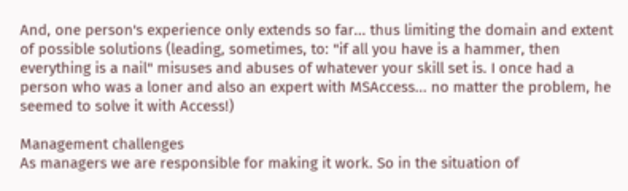And, one person's experience only extends so far... thus limiting the domain and extent of possible solutions (leading, sometimes, to: "if all you have is a hammer, then everything is a nail" misuses and abuses of whatever your skill set is. I once had a person who was a loner and also an expert with MSAccess... no matter the problem, he seemed to solve it with Access!)

Management challenges
As managers we are responsible for making it work. So in the situation of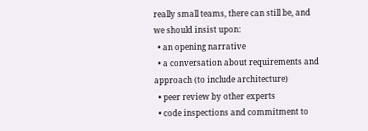really small teams, there can still be, and we should insist upon:
  • an opening narrative
  • a conversation about requirements and approach (to include architecture)
  • peer review by other experts
  • code inspections and commitment to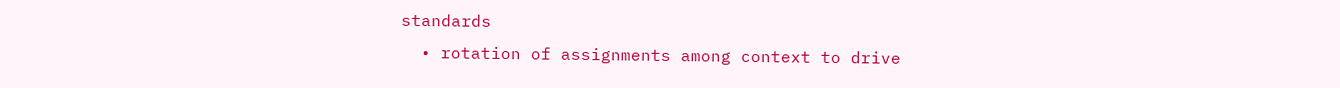standards
  • rotation of assignments among context to drive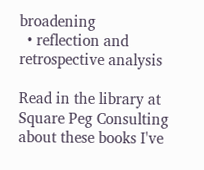broadening
  • reflection and retrospective analysis

Read in the library at Square Peg Consulting about these books I've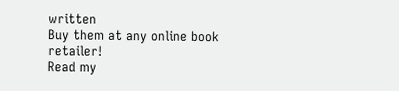written
Buy them at any online book retailer!
Read my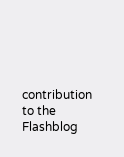contribution to the Flashblog